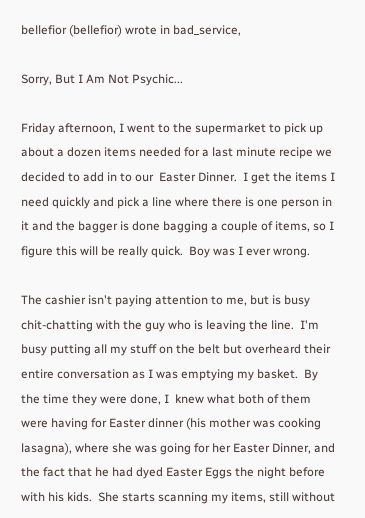bellefior (bellefior) wrote in bad_service,

Sorry, But I Am Not Psychic...

Friday afternoon, I went to the supermarket to pick up about a dozen items needed for a last minute recipe we decided to add in to our  Easter Dinner.  I get the items I need quickly and pick a line where there is one person in it and the bagger is done bagging a couple of items, so I figure this will be really quick.  Boy was I ever wrong.

The cashier isn't paying attention to me, but is busy chit-chatting with the guy who is leaving the line.  I'm busy putting all my stuff on the belt but overheard their entire conversation as I was emptying my basket.  By the time they were done, I  knew what both of them were having for Easter dinner (his mother was cooking lasagna), where she was going for her Easter Dinner, and the fact that he had dyed Easter Eggs the night before with his kids.  She starts scanning my items, still without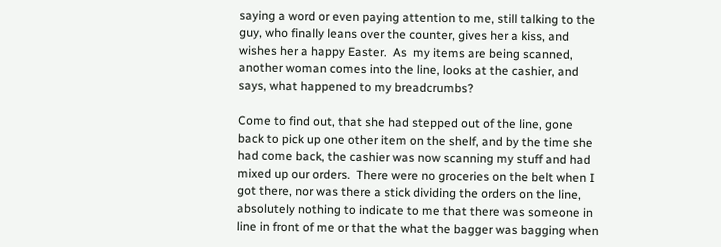saying a word or even paying attention to me, still talking to the guy, who finally leans over the counter, gives her a kiss, and wishes her a happy Easter.  As  my items are being scanned, another woman comes into the line, looks at the cashier, and says, what happened to my breadcrumbs?

Come to find out, that she had stepped out of the line, gone back to pick up one other item on the shelf, and by the time she had come back, the cashier was now scanning my stuff and had mixed up our orders.  There were no groceries on the belt when I got there, nor was there a stick dividing the orders on the line, absolutely nothing to indicate to me that there was someone in line in front of me or that the what the bagger was bagging when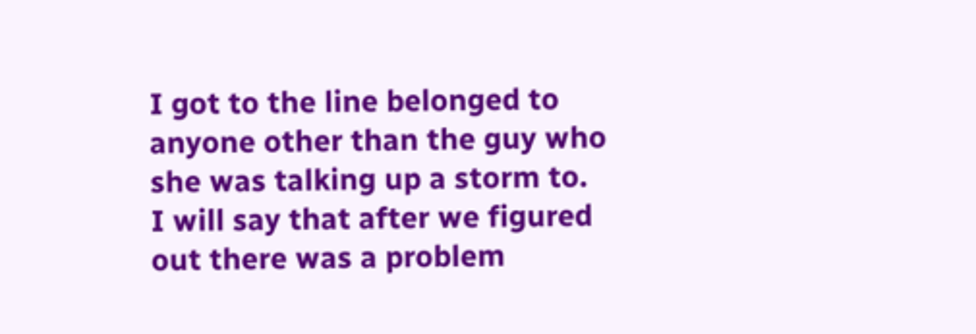I got to the line belonged to anyone other than the guy who she was talking up a storm to.  I will say that after we figured out there was a problem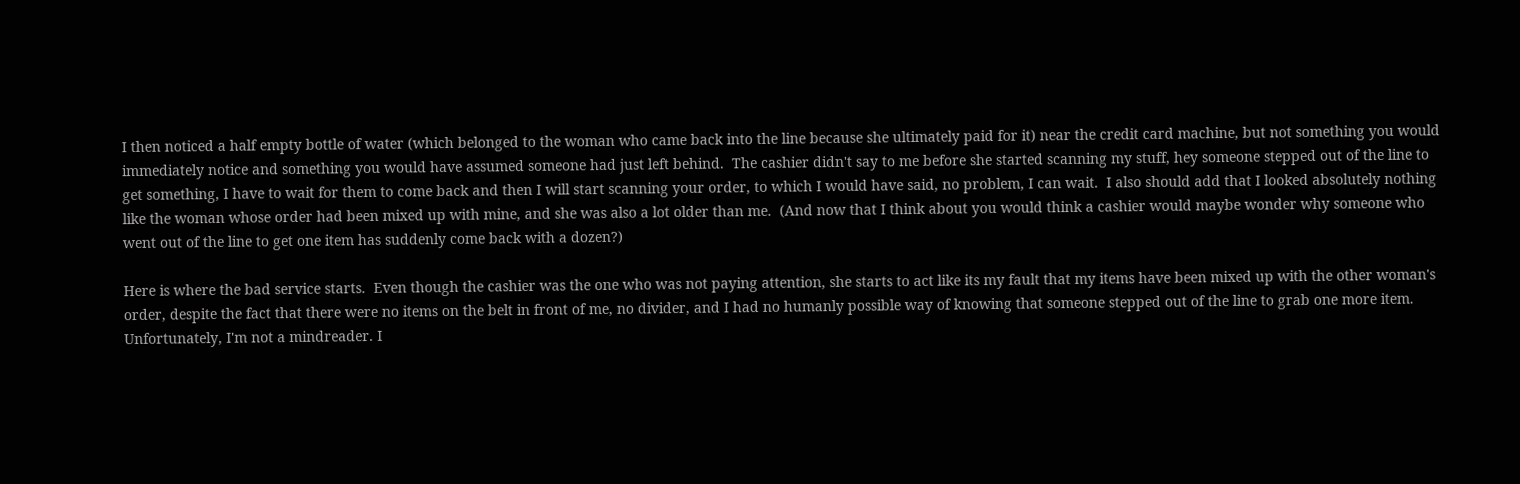I then noticed a half empty bottle of water (which belonged to the woman who came back into the line because she ultimately paid for it) near the credit card machine, but not something you would immediately notice and something you would have assumed someone had just left behind.  The cashier didn't say to me before she started scanning my stuff, hey someone stepped out of the line to get something, I have to wait for them to come back and then I will start scanning your order, to which I would have said, no problem, I can wait.  I also should add that I looked absolutely nothing like the woman whose order had been mixed up with mine, and she was also a lot older than me.  (And now that I think about you would think a cashier would maybe wonder why someone who went out of the line to get one item has suddenly come back with a dozen?)

Here is where the bad service starts.  Even though the cashier was the one who was not paying attention, she starts to act like its my fault that my items have been mixed up with the other woman's order, despite the fact that there were no items on the belt in front of me, no divider, and I had no humanly possible way of knowing that someone stepped out of the line to grab one more item.  Unfortunately, I'm not a mindreader. I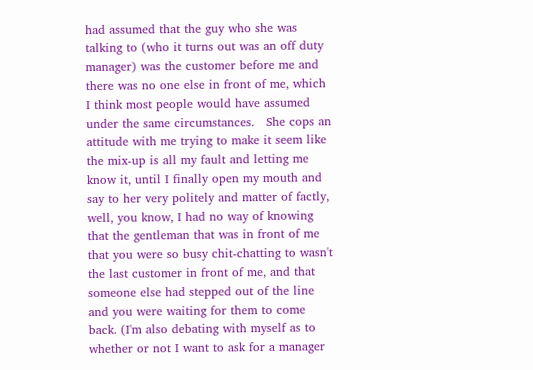had assumed that the guy who she was talking to (who it turns out was an off duty manager) was the customer before me and there was no one else in front of me, which I think most people would have assumed under the same circumstances.   She cops an attitude with me trying to make it seem like the mix-up is all my fault and letting me know it, until I finally open my mouth and say to her very politely and matter of factly, well, you know, I had no way of knowing that the gentleman that was in front of me that you were so busy chit-chatting to wasn't the last customer in front of me, and that someone else had stepped out of the line and you were waiting for them to come back. (I'm also debating with myself as to whether or not I want to ask for a manager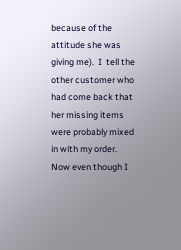because of the attitude she was giving me).  I  tell the other customer who had come back that her missing items were probably mixed in with my order.  Now even though I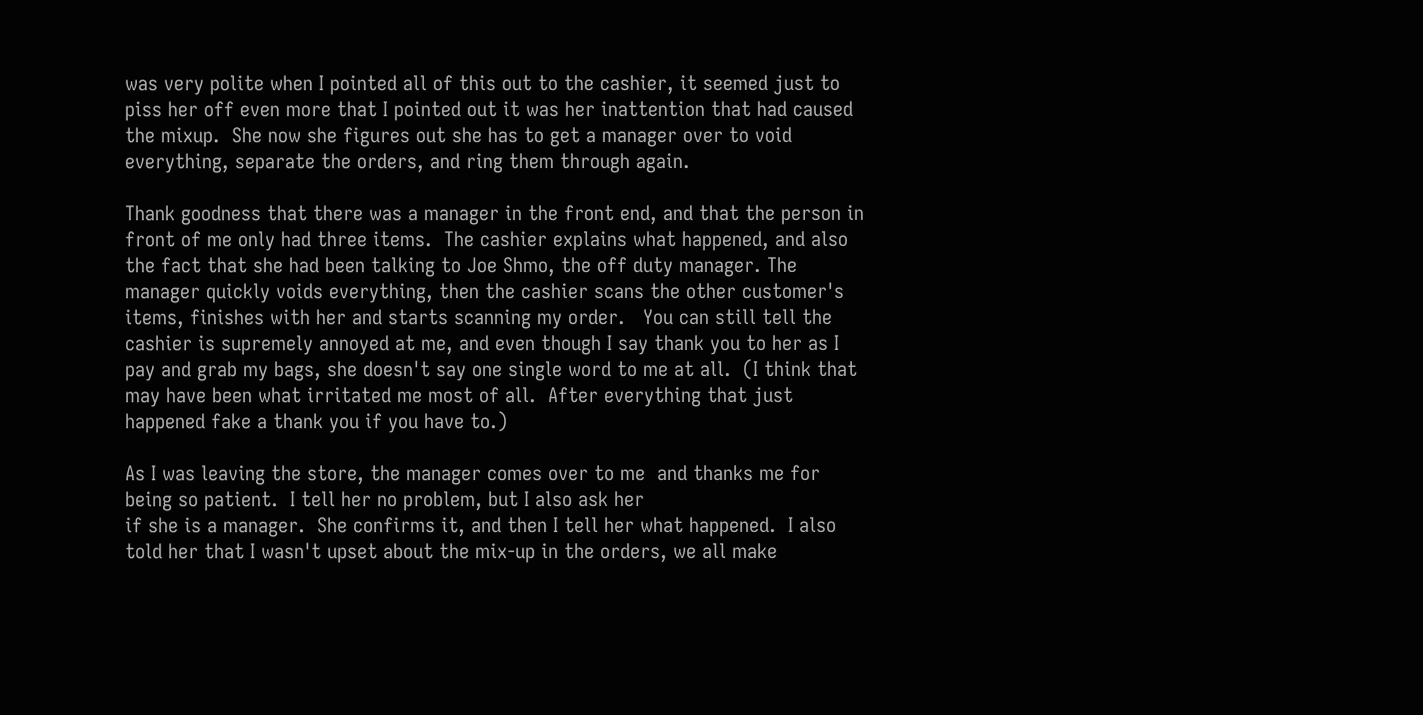was very polite when I pointed all of this out to the cashier, it seemed just to piss her off even more that I pointed out it was her inattention that had caused the mixup.  She now she figures out she has to get a manager over to void everything, separate the orders, and ring them through again.

Thank goodness that there was a manager in the front end, and that the person in front of me only had three items.  The cashier explains what happened, and also the fact that she had been talking to Joe Shmo, the off duty manager. The manager quickly voids everything, then the cashier scans the other customer's items, finishes with her and starts scanning my order.   You can still tell the cashier is supremely annoyed at me, and even though I say thank you to her as I pay and grab my bags, she doesn't say one single word to me at all.  (I think that may have been what irritated me most of all.  After everything that just happened fake a thank you if you have to.)

As I was leaving the store, the manager comes over to me  and thanks me for being so patient.  I tell her no problem, but I also ask her
if she is a manager.  She confirms it, and then I tell her what happened.  I also told her that I wasn't upset about the mix-up in the orders, we all make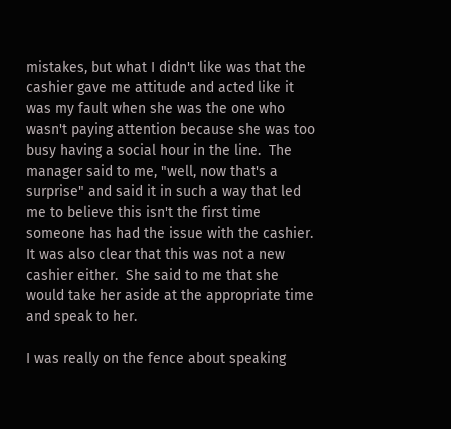mistakes, but what I didn't like was that the cashier gave me attitude and acted like it was my fault when she was the one who wasn't paying attention because she was too busy having a social hour in the line.  The manager said to me, "well, now that's a surprise" and said it in such a way that led me to believe this isn't the first time someone has had the issue with the cashier.  It was also clear that this was not a new cashier either.  She said to me that she would take her aside at the appropriate time and speak to her.

I was really on the fence about speaking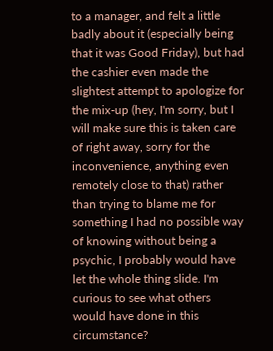to a manager, and felt a little badly about it (especially being that it was Good Friday), but had the cashier even made the slightest attempt to apologize for the mix-up (hey, I'm sorry, but I will make sure this is taken care of right away, sorry for the inconvenience, anything even remotely close to that) rather than trying to blame me for something I had no possible way of knowing without being a psychic, I probably would have let the whole thing slide. I'm curious to see what others would have done in this circumstance?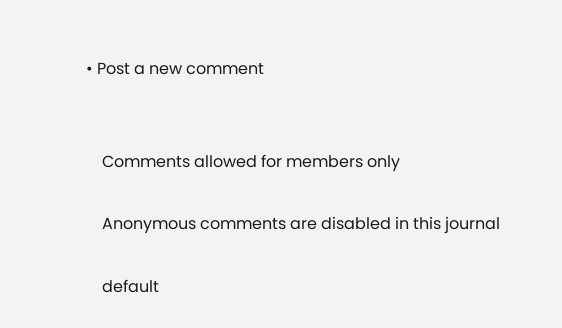• Post a new comment


    Comments allowed for members only

    Anonymous comments are disabled in this journal

    default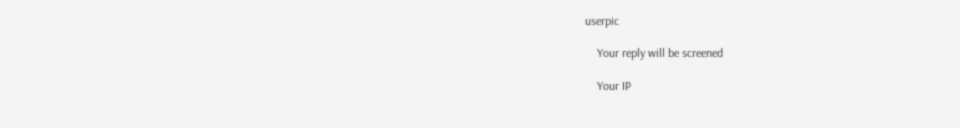userpic

    Your reply will be screened

    Your IP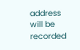address will be recorded